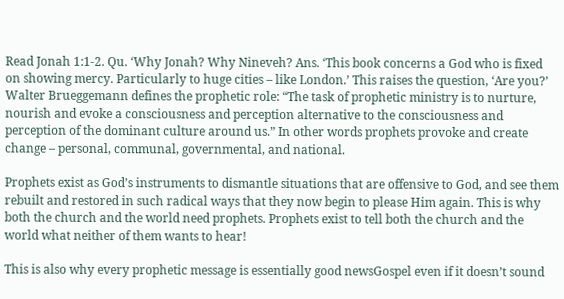Read Jonah 1:1-2. Qu. ‘Why Jonah? Why Nineveh? Ans. ‘This book concerns a God who is fixed on showing mercy. Particularly to huge cities – like London.’ This raises the question, ‘Are you?’ Walter Brueggemann defines the prophetic role: “The task of prophetic ministry is to nurture, nourish and evoke a consciousness and perception alternative to the consciousness and perception of the dominant culture around us.” In other words prophets provoke and create change – personal, communal, governmental, and national.

Prophets exist as God’s instruments to dismantle situations that are offensive to God, and see them rebuilt and restored in such radical ways that they now begin to please Him again. This is why both the church and the world need prophets. Prophets exist to tell both the church and the world what neither of them wants to hear!

This is also why every prophetic message is essentially good newsGospel even if it doesn’t sound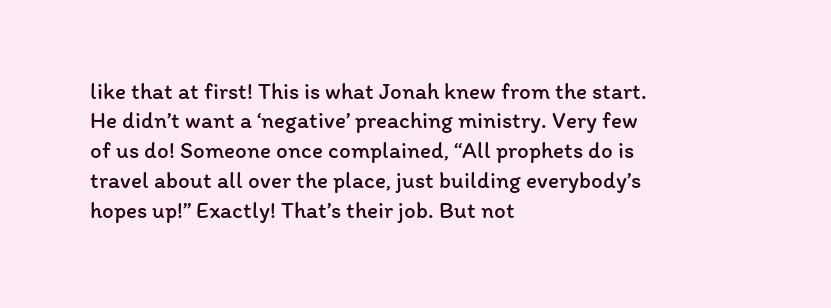like that at first! This is what Jonah knew from the start. He didn’t want a ‘negative’ preaching ministry. Very few of us do! Someone once complained, “All prophets do is travel about all over the place, just building everybody’s hopes up!” Exactly! That’s their job. But not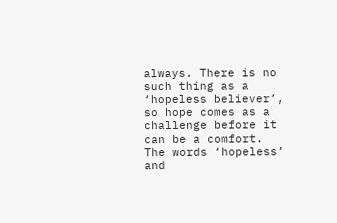always. There is no such thing as a ‘hopeless believer’, so hope comes as a challenge before it can be a comfort. The words ‘hopeless’ and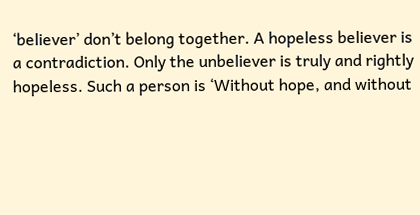‘believer’ don’t belong together. A hopeless believer is a contradiction. Only the unbeliever is truly and rightly hopeless. Such a person is ‘Without hope, and without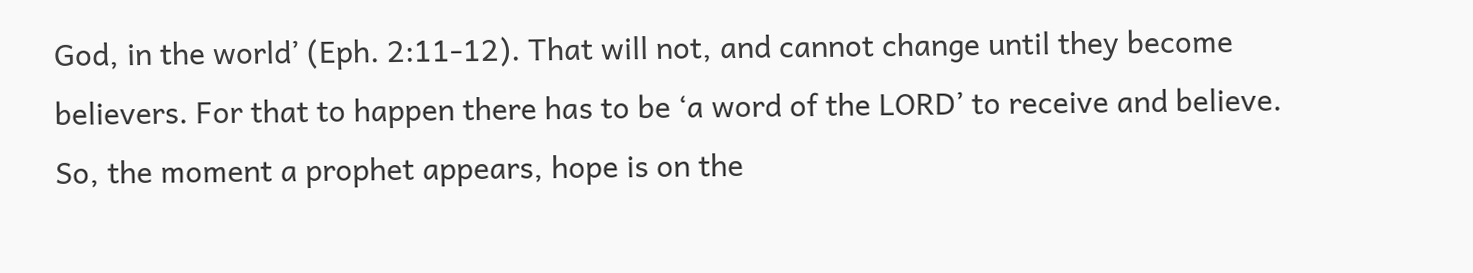God, in the world’ (Eph. 2:11-12). That will not, and cannot change until they become believers. For that to happen there has to be ‘a word of the LORD’ to receive and believe. So, the moment a prophet appears, hope is on the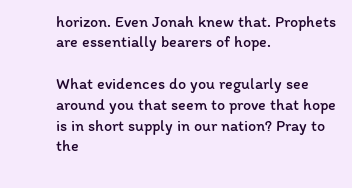horizon. Even Jonah knew that. Prophets are essentially bearers of hope.

What evidences do you regularly see around you that seem to prove that hope is in short supply in our nation? Pray to the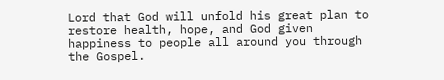Lord that God will unfold his great plan to restore health, hope, and God given happiness to people all around you through the Gospel.